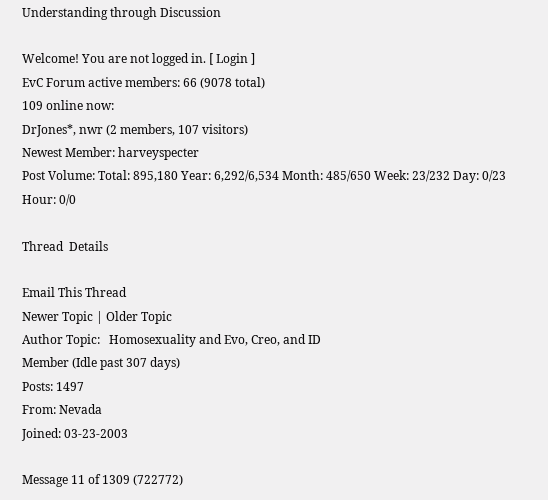Understanding through Discussion

Welcome! You are not logged in. [ Login ]
EvC Forum active members: 66 (9078 total)
109 online now:
DrJones*, nwr (2 members, 107 visitors)
Newest Member: harveyspecter
Post Volume: Total: 895,180 Year: 6,292/6,534 Month: 485/650 Week: 23/232 Day: 0/23 Hour: 0/0

Thread  Details

Email This Thread
Newer Topic | Older Topic
Author Topic:   Homosexuality and Evo, Creo, and ID
Member (Idle past 307 days)
Posts: 1497
From: Nevada
Joined: 03-23-2003

Message 11 of 1309 (722772)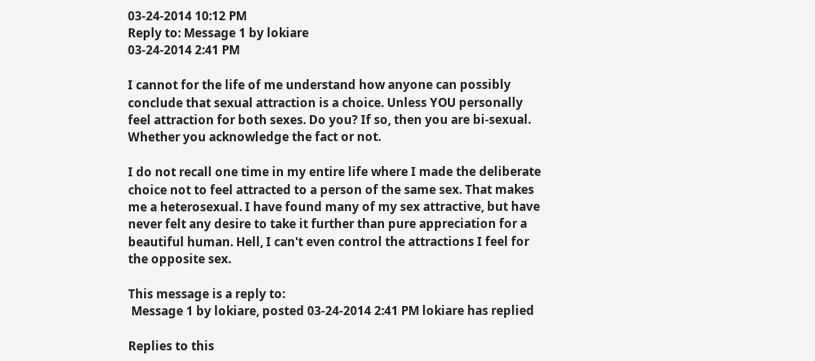03-24-2014 10:12 PM
Reply to: Message 1 by lokiare
03-24-2014 2:41 PM

I cannot for the life of me understand how anyone can possibly conclude that sexual attraction is a choice. Unless YOU personally feel attraction for both sexes. Do you? If so, then you are bi-sexual. Whether you acknowledge the fact or not.

I do not recall one time in my entire life where I made the deliberate choice not to feel attracted to a person of the same sex. That makes me a heterosexual. I have found many of my sex attractive, but have never felt any desire to take it further than pure appreciation for a beautiful human. Hell, I can't even control the attractions I feel for the opposite sex.

This message is a reply to:
 Message 1 by lokiare, posted 03-24-2014 2:41 PM lokiare has replied

Replies to this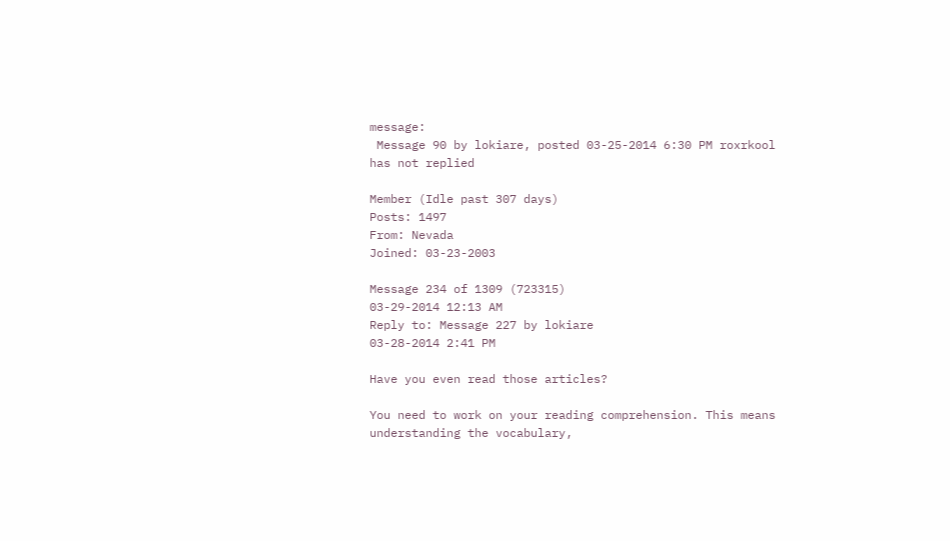message:
 Message 90 by lokiare, posted 03-25-2014 6:30 PM roxrkool has not replied

Member (Idle past 307 days)
Posts: 1497
From: Nevada
Joined: 03-23-2003

Message 234 of 1309 (723315)
03-29-2014 12:13 AM
Reply to: Message 227 by lokiare
03-28-2014 2:41 PM

Have you even read those articles?

You need to work on your reading comprehension. This means understanding the vocabulary,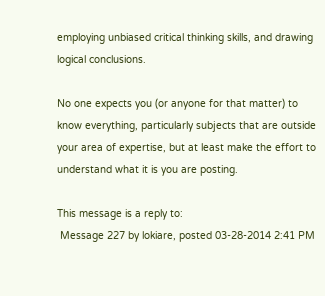employing unbiased critical thinking skills, and drawing logical conclusions.

No one expects you (or anyone for that matter) to know everything, particularly subjects that are outside your area of expertise, but at least make the effort to understand what it is you are posting.

This message is a reply to:
 Message 227 by lokiare, posted 03-28-2014 2:41 PM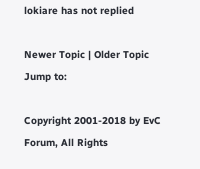lokiare has not replied

Newer Topic | Older Topic
Jump to:

Copyright 2001-2018 by EvC Forum, All Rights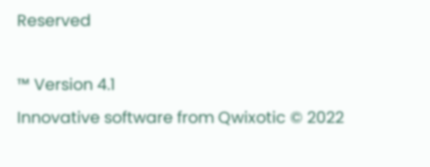Reserved

™ Version 4.1
Innovative software from Qwixotic © 2022